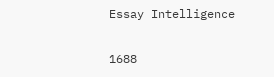Essay Intelligence

1688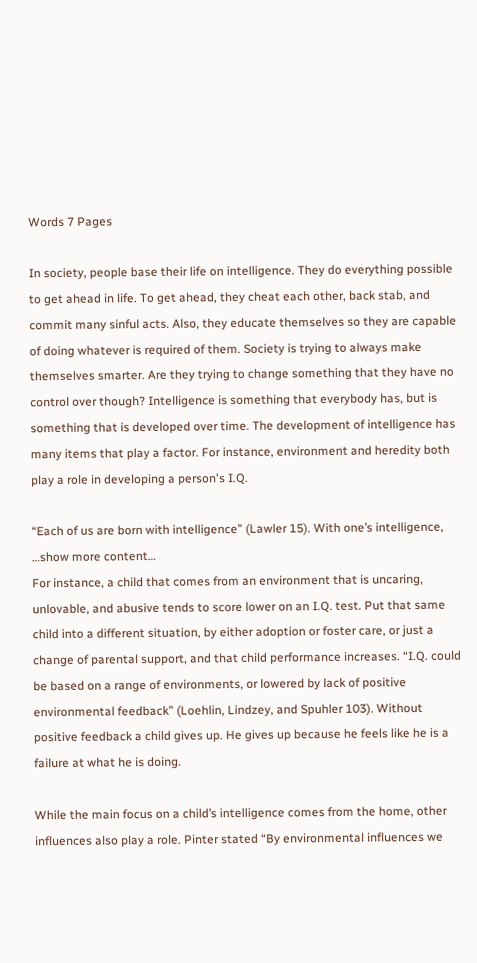Words 7 Pages

In society, people base their life on intelligence. They do everything possible to get ahead in life. To get ahead, they cheat each other, back stab, and commit many sinful acts. Also, they educate themselves so they are capable of doing whatever is required of them. Society is trying to always make themselves smarter. Are they trying to change something that they have no control over though? Intelligence is something that everybody has, but is something that is developed over time. The development of intelligence has many items that play a factor. For instance, environment and heredity both play a role in developing a person's I.Q.

“Each of us are born with intelligence” (Lawler 15). With one’s intelligence,
…show more content…
For instance, a child that comes from an environment that is uncaring, unlovable, and abusive tends to score lower on an I.Q. test. Put that same child into a different situation, by either adoption or foster care, or just a change of parental support, and that child performance increases. “I.Q. could be based on a range of environments, or lowered by lack of positive environmental feedback” (Loehlin, Lindzey, and Spuhler 103). Without positive feedback a child gives up. He gives up because he feels like he is a failure at what he is doing.

While the main focus on a child’s intelligence comes from the home, other influences also play a role. Pinter stated “By environmental influences we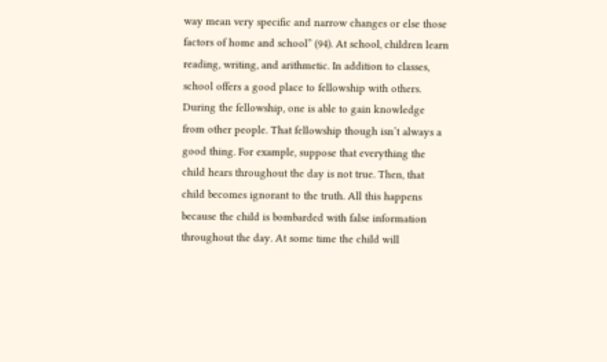way mean very specific and narrow changes or else those factors of home and school” (94). At school, children learn reading, writing, and arithmetic. In addition to classes, school offers a good place to fellowship with others. During the fellowship, one is able to gain knowledge from other people. That fellowship though isn’t always a good thing. For example, suppose that everything the child hears throughout the day is not true. Then, that child becomes ignorant to the truth. All this happens because the child is bombarded with false information throughout the day. At some time the child will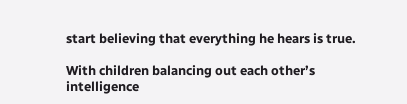start believing that everything he hears is true.

With children balancing out each other’s intelligence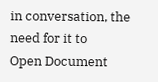in conversation, the need for it to
Open Document